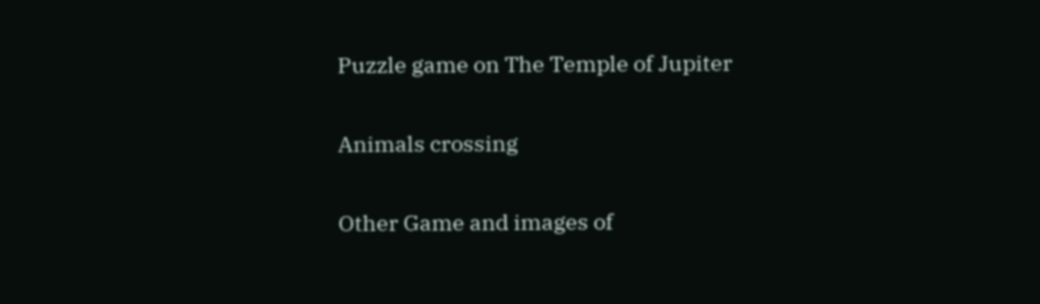Puzzle game on The Temple of Jupiter

Animals crossing

Other Game and images of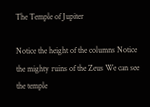The Temple of Jupiter

Notice the height of the columns Notice the mighty ruins of the Zeus We can see the temple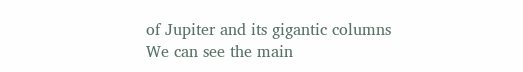of Jupiter and its gigantic columns We can see the main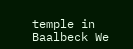temple in Baalbeck We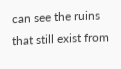can see the ruins that still exist from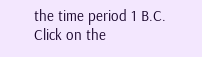the time period 1 B.C.
Click on the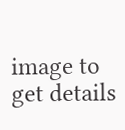image to get details